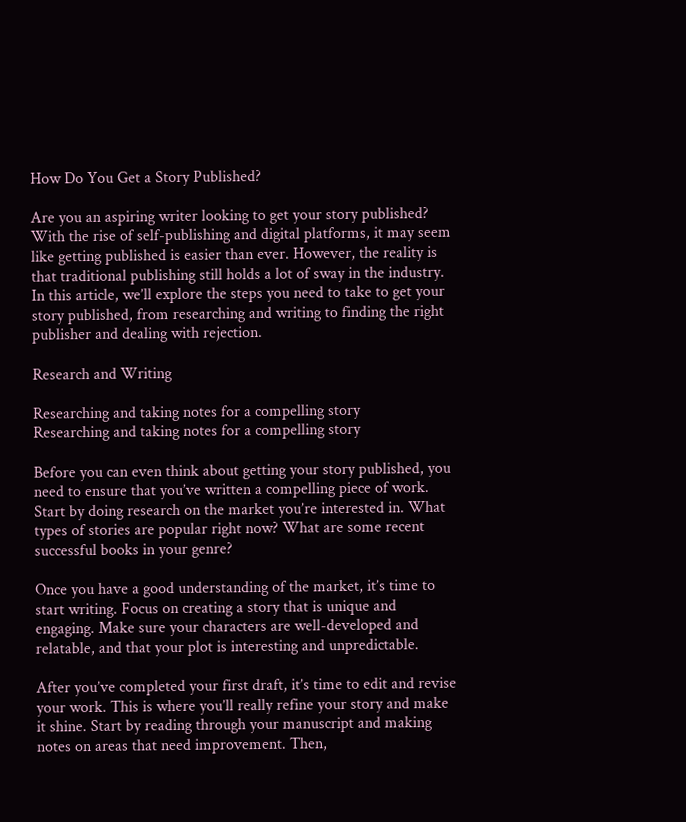How Do You Get a Story Published?

Are you an aspiring writer looking to get your story published? With the rise of self-publishing and digital platforms, it may seem like getting published is easier than ever. However, the reality is that traditional publishing still holds a lot of sway in the industry. In this article, we’ll explore the steps you need to take to get your story published, from researching and writing to finding the right publisher and dealing with rejection.

Research and Writing

Researching and taking notes for a compelling story
Researching and taking notes for a compelling story

Before you can even think about getting your story published, you need to ensure that you’ve written a compelling piece of work. Start by doing research on the market you’re interested in. What types of stories are popular right now? What are some recent successful books in your genre?

Once you have a good understanding of the market, it’s time to start writing. Focus on creating a story that is unique and engaging. Make sure your characters are well-developed and relatable, and that your plot is interesting and unpredictable.

After you’ve completed your first draft, it’s time to edit and revise your work. This is where you’ll really refine your story and make it shine. Start by reading through your manuscript and making notes on areas that need improvement. Then,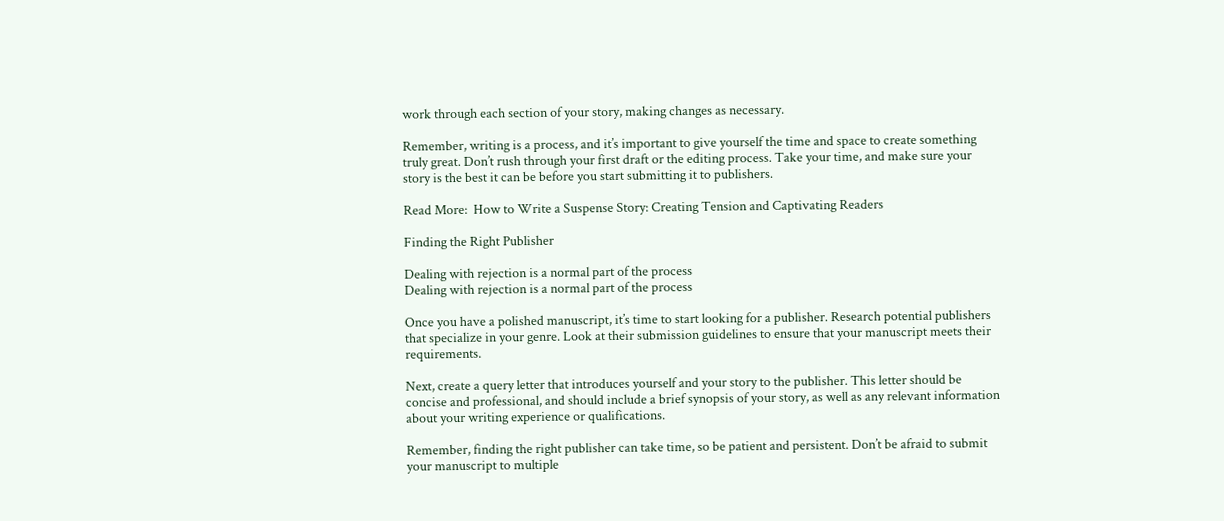work through each section of your story, making changes as necessary.

Remember, writing is a process, and it’s important to give yourself the time and space to create something truly great. Don’t rush through your first draft or the editing process. Take your time, and make sure your story is the best it can be before you start submitting it to publishers.

Read More:  How to Write a Suspense Story: Creating Tension and Captivating Readers

Finding the Right Publisher

Dealing with rejection is a normal part of the process
Dealing with rejection is a normal part of the process

Once you have a polished manuscript, it’s time to start looking for a publisher. Research potential publishers that specialize in your genre. Look at their submission guidelines to ensure that your manuscript meets their requirements.

Next, create a query letter that introduces yourself and your story to the publisher. This letter should be concise and professional, and should include a brief synopsis of your story, as well as any relevant information about your writing experience or qualifications.

Remember, finding the right publisher can take time, so be patient and persistent. Don’t be afraid to submit your manuscript to multiple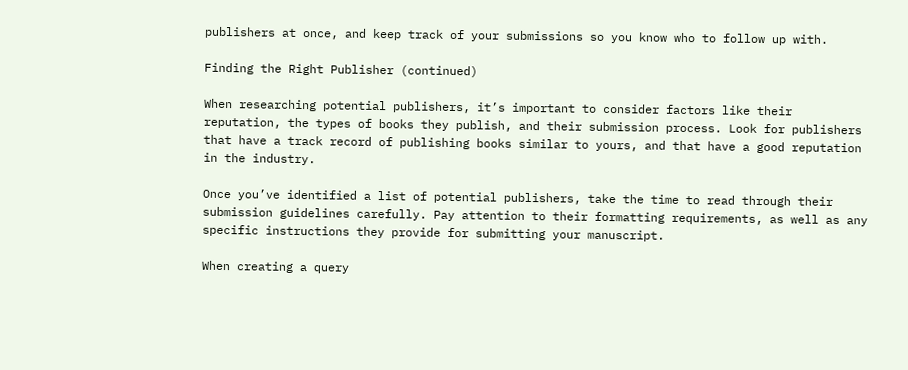publishers at once, and keep track of your submissions so you know who to follow up with.

Finding the Right Publisher (continued)

When researching potential publishers, it’s important to consider factors like their reputation, the types of books they publish, and their submission process. Look for publishers that have a track record of publishing books similar to yours, and that have a good reputation in the industry.

Once you’ve identified a list of potential publishers, take the time to read through their submission guidelines carefully. Pay attention to their formatting requirements, as well as any specific instructions they provide for submitting your manuscript.

When creating a query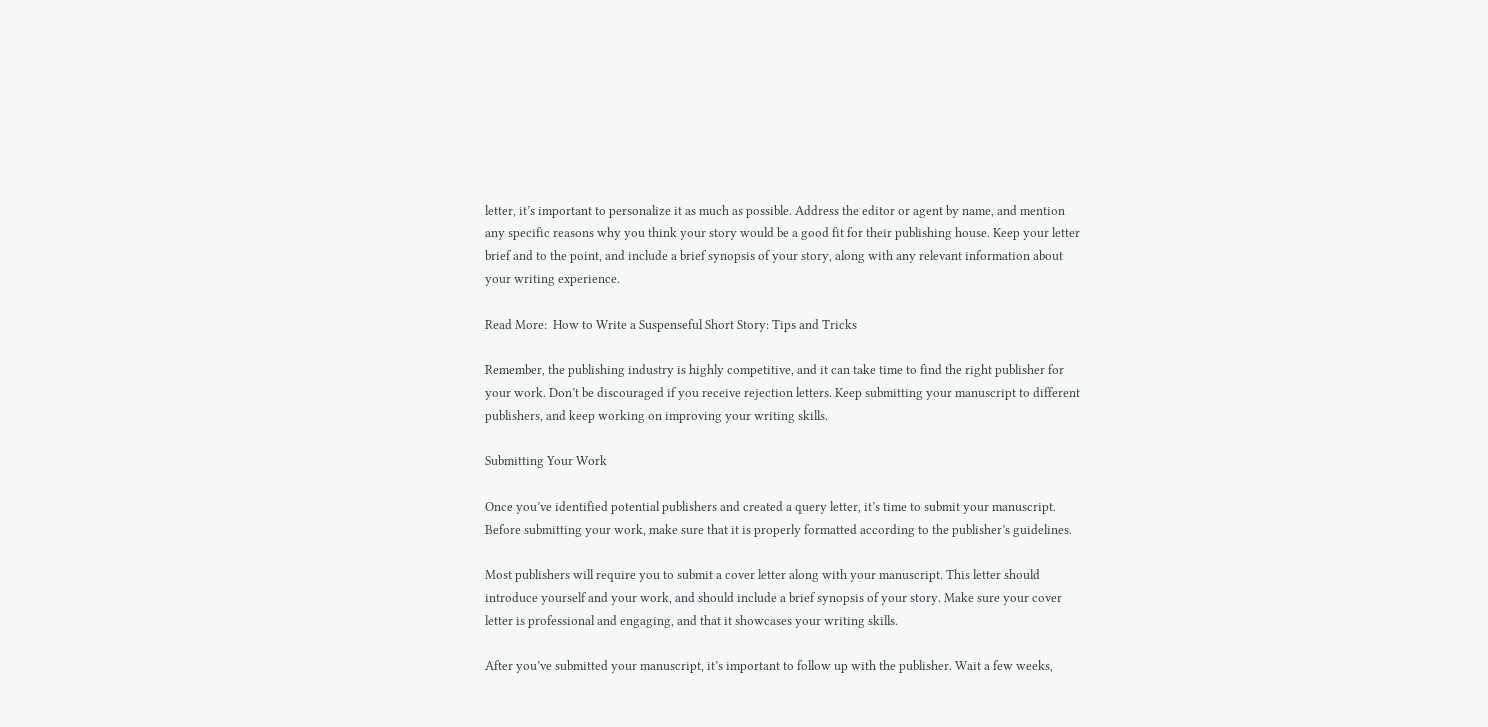letter, it’s important to personalize it as much as possible. Address the editor or agent by name, and mention any specific reasons why you think your story would be a good fit for their publishing house. Keep your letter brief and to the point, and include a brief synopsis of your story, along with any relevant information about your writing experience.

Read More:  How to Write a Suspenseful Short Story: Tips and Tricks

Remember, the publishing industry is highly competitive, and it can take time to find the right publisher for your work. Don’t be discouraged if you receive rejection letters. Keep submitting your manuscript to different publishers, and keep working on improving your writing skills.

Submitting Your Work

Once you’ve identified potential publishers and created a query letter, it’s time to submit your manuscript. Before submitting your work, make sure that it is properly formatted according to the publisher’s guidelines.

Most publishers will require you to submit a cover letter along with your manuscript. This letter should introduce yourself and your work, and should include a brief synopsis of your story. Make sure your cover letter is professional and engaging, and that it showcases your writing skills.

After you’ve submitted your manuscript, it’s important to follow up with the publisher. Wait a few weeks,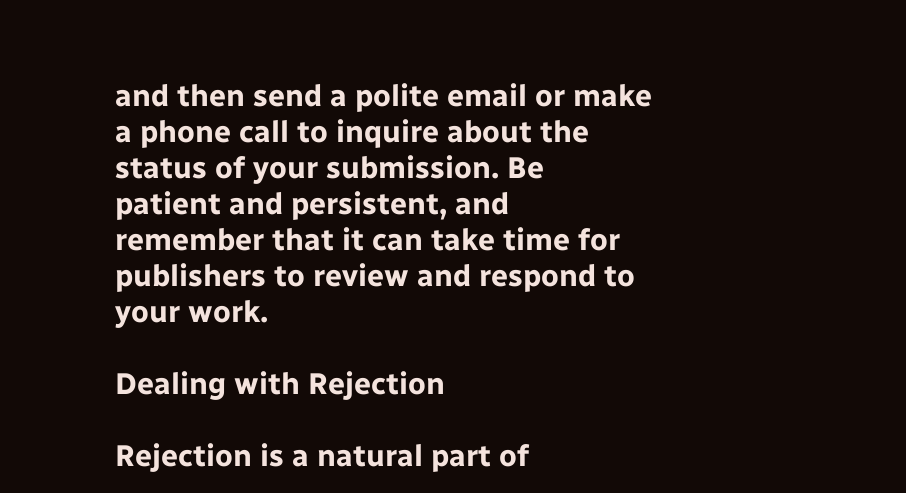and then send a polite email or make a phone call to inquire about the status of your submission. Be patient and persistent, and remember that it can take time for publishers to review and respond to your work.

Dealing with Rejection

Rejection is a natural part of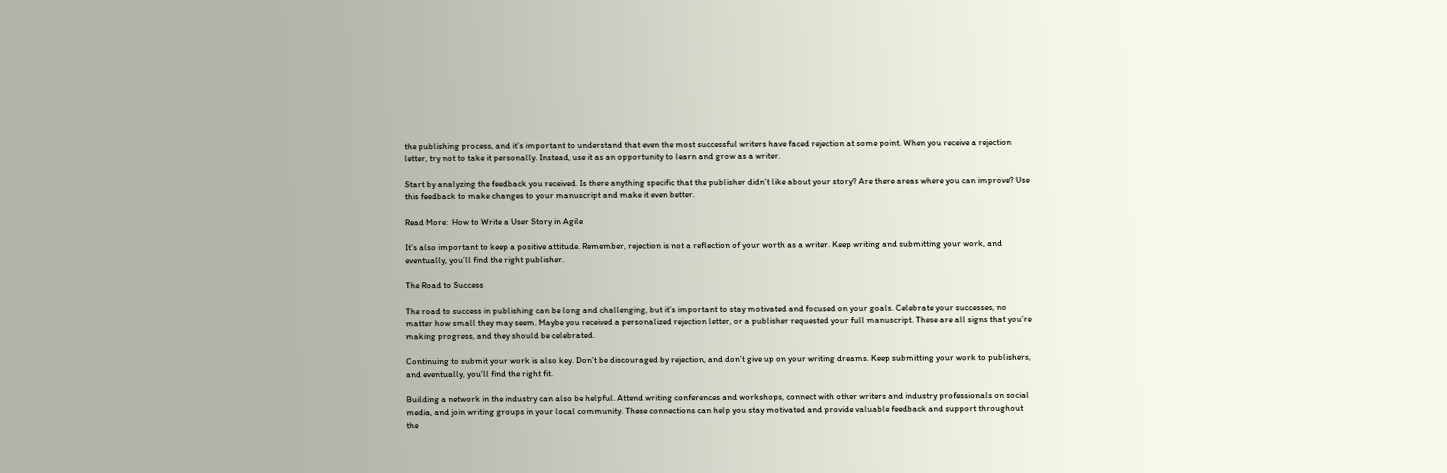the publishing process, and it’s important to understand that even the most successful writers have faced rejection at some point. When you receive a rejection letter, try not to take it personally. Instead, use it as an opportunity to learn and grow as a writer.

Start by analyzing the feedback you received. Is there anything specific that the publisher didn’t like about your story? Are there areas where you can improve? Use this feedback to make changes to your manuscript and make it even better.

Read More:  How to Write a User Story in Agile

It’s also important to keep a positive attitude. Remember, rejection is not a reflection of your worth as a writer. Keep writing and submitting your work, and eventually, you’ll find the right publisher.

The Road to Success

The road to success in publishing can be long and challenging, but it’s important to stay motivated and focused on your goals. Celebrate your successes, no matter how small they may seem. Maybe you received a personalized rejection letter, or a publisher requested your full manuscript. These are all signs that you’re making progress, and they should be celebrated.

Continuing to submit your work is also key. Don’t be discouraged by rejection, and don’t give up on your writing dreams. Keep submitting your work to publishers, and eventually, you’ll find the right fit.

Building a network in the industry can also be helpful. Attend writing conferences and workshops, connect with other writers and industry professionals on social media, and join writing groups in your local community. These connections can help you stay motivated and provide valuable feedback and support throughout the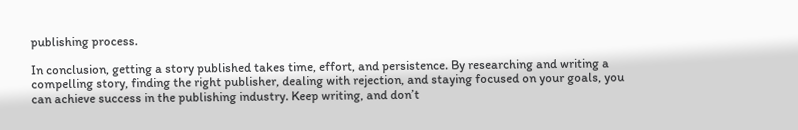publishing process.

In conclusion, getting a story published takes time, effort, and persistence. By researching and writing a compelling story, finding the right publisher, dealing with rejection, and staying focused on your goals, you can achieve success in the publishing industry. Keep writing, and don’t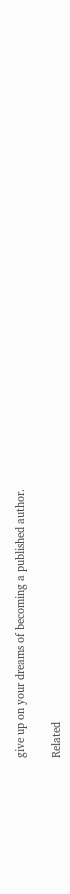give up on your dreams of becoming a published author.

Related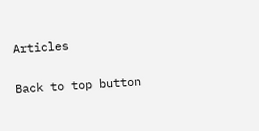Articles

Back to top button